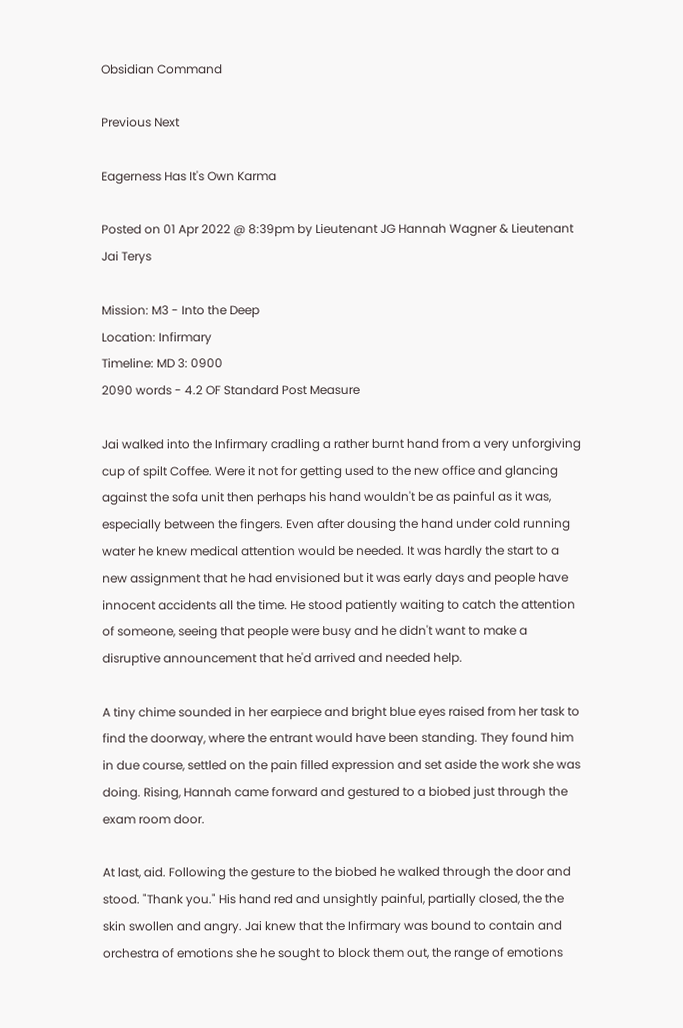Obsidian Command

Previous Next

Eagerness Has It's Own Karma

Posted on 01 Apr 2022 @ 8:39pm by Lieutenant JG Hannah Wagner & Lieutenant Jai Terys

Mission: M3 - Into the Deep
Location: Infirmary
Timeline: MD 3: 0900
2090 words - 4.2 OF Standard Post Measure

Jai walked into the Infirmary cradling a rather burnt hand from a very unforgiving cup of spilt Coffee. Were it not for getting used to the new office and glancing against the sofa unit then perhaps his hand wouldn't be as painful as it was, especially between the fingers. Even after dousing the hand under cold running water he knew medical attention would be needed. It was hardly the start to a new assignment that he had envisioned but it was early days and people have innocent accidents all the time. He stood patiently waiting to catch the attention of someone, seeing that people were busy and he didn't want to make a disruptive announcement that he'd arrived and needed help.

A tiny chime sounded in her earpiece and bright blue eyes raised from her task to find the doorway, where the entrant would have been standing. They found him in due course, settled on the pain filled expression and set aside the work she was doing. Rising, Hannah came forward and gestured to a biobed just through the exam room door.

At last, aid. Following the gesture to the biobed he walked through the door and stood. "Thank you." His hand red and unsightly painful, partially closed, the the skin swollen and angry. Jai knew that the Infirmary was bound to contain and orchestra of emotions she he sought to block them out, the range of emotions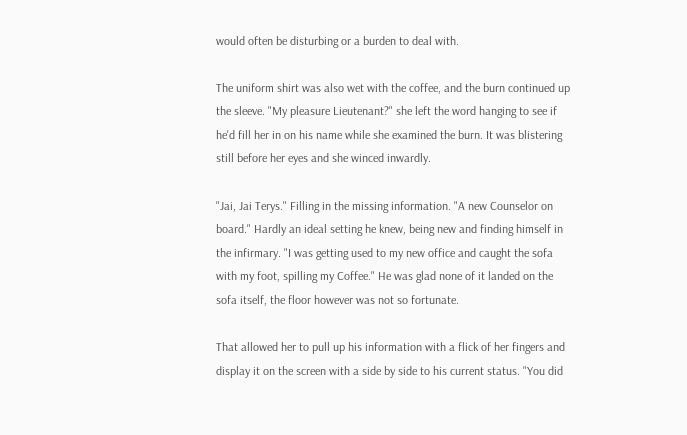would often be disturbing or a burden to deal with.

The uniform shirt was also wet with the coffee, and the burn continued up the sleeve. "My pleasure Lieutenant?" she left the word hanging to see if he'd fill her in on his name while she examined the burn. It was blistering still before her eyes and she winced inwardly.

"Jai, Jai Terys." Filling in the missing information. "A new Counselor on board." Hardly an ideal setting he knew, being new and finding himself in the infirmary. "I was getting used to my new office and caught the sofa with my foot, spilling my Coffee." He was glad none of it landed on the sofa itself, the floor however was not so fortunate.

That allowed her to pull up his information with a flick of her fingers and display it on the screen with a side by side to his current status. "You did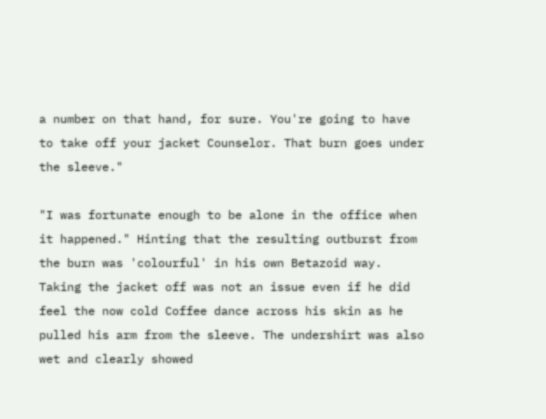a number on that hand, for sure. You're going to have to take off your jacket Counselor. That burn goes under the sleeve."

"I was fortunate enough to be alone in the office when it happened." Hinting that the resulting outburst from the burn was 'colourful' in his own Betazoid way. Taking the jacket off was not an issue even if he did feel the now cold Coffee dance across his skin as he pulled his arm from the sleeve. The undershirt was also wet and clearly showed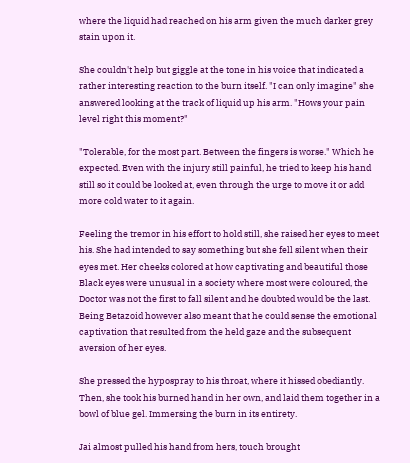where the liquid had reached on his arm given the much darker grey stain upon it.

She couldn't help but giggle at the tone in his voice that indicated a rather interesting reaction to the burn itself. "I can only imagine" she answered looking at the track of liquid up his arm. "Hows your pain level right this moment?"

"Tolerable, for the most part. Between the fingers is worse." Which he expected. Even with the injury still painful, he tried to keep his hand still so it could be looked at, even through the urge to move it or add more cold water to it again.

Feeling the tremor in his effort to hold still, she raised her eyes to meet his. She had intended to say something but she fell silent when their eyes met. Her cheeks colored at how captivating and beautiful those
Black eyes were unusual in a society where most were coloured, the Doctor was not the first to fall silent and he doubted would be the last. Being Betazoid however also meant that he could sense the emotional captivation that resulted from the held gaze and the subsequent aversion of her eyes.

She pressed the hypospray to his throat, where it hissed obediantly. Then, she took his burned hand in her own, and laid them together in a bowl of blue gel. Immersing the burn in its entirety.

Jai almost pulled his hand from hers, touch brought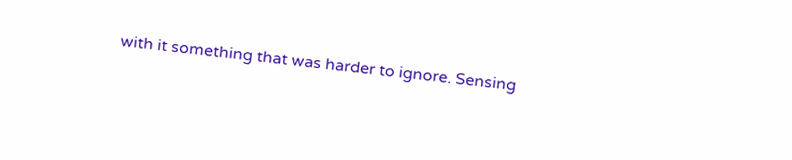with it something that was harder to ignore. Sensing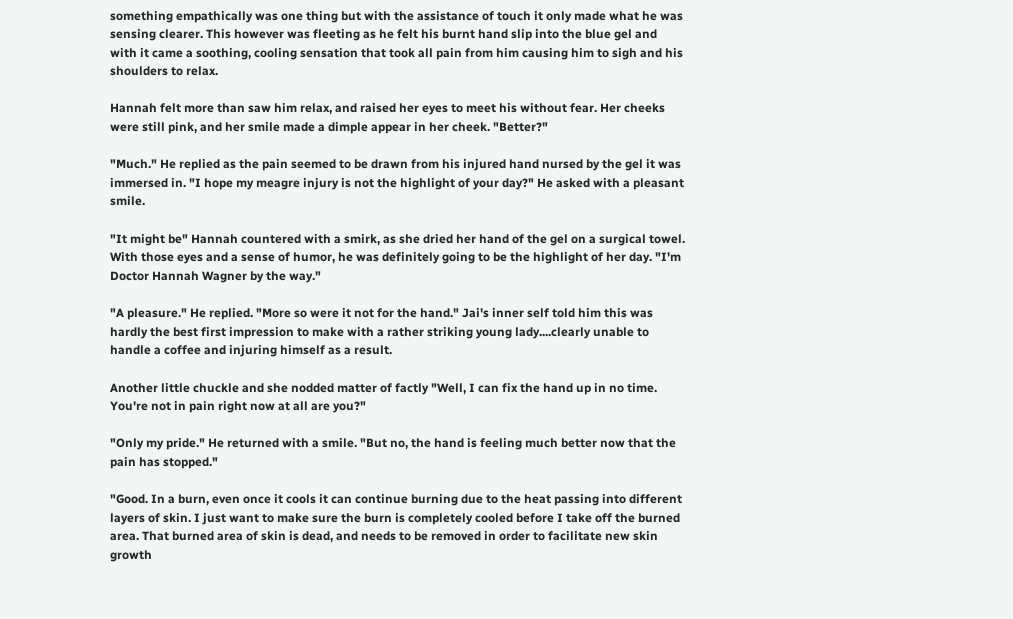something empathically was one thing but with the assistance of touch it only made what he was sensing clearer. This however was fleeting as he felt his burnt hand slip into the blue gel and with it came a soothing, cooling sensation that took all pain from him causing him to sigh and his shoulders to relax.

Hannah felt more than saw him relax, and raised her eyes to meet his without fear. Her cheeks were still pink, and her smile made a dimple appear in her cheek. "Better?"

"Much." He replied as the pain seemed to be drawn from his injured hand nursed by the gel it was immersed in. "I hope my meagre injury is not the highlight of your day?" He asked with a pleasant smile.

"It might be" Hannah countered with a smirk, as she dried her hand of the gel on a surgical towel. With those eyes and a sense of humor, he was definitely going to be the highlight of her day. "I'm Doctor Hannah Wagner by the way."

"A pleasure." He replied. "More so were it not for the hand." Jai's inner self told him this was hardly the best first impression to make with a rather striking young lady....clearly unable to handle a coffee and injuring himself as a result.

Another little chuckle and she nodded matter of factly "Well, I can fix the hand up in no time. You're not in pain right now at all are you?"

"Only my pride." He returned with a smile. "But no, the hand is feeling much better now that the pain has stopped."

"Good. In a burn, even once it cools it can continue burning due to the heat passing into different layers of skin. I just want to make sure the burn is completely cooled before I take off the burned area. That burned area of skin is dead, and needs to be removed in order to facilitate new skin growth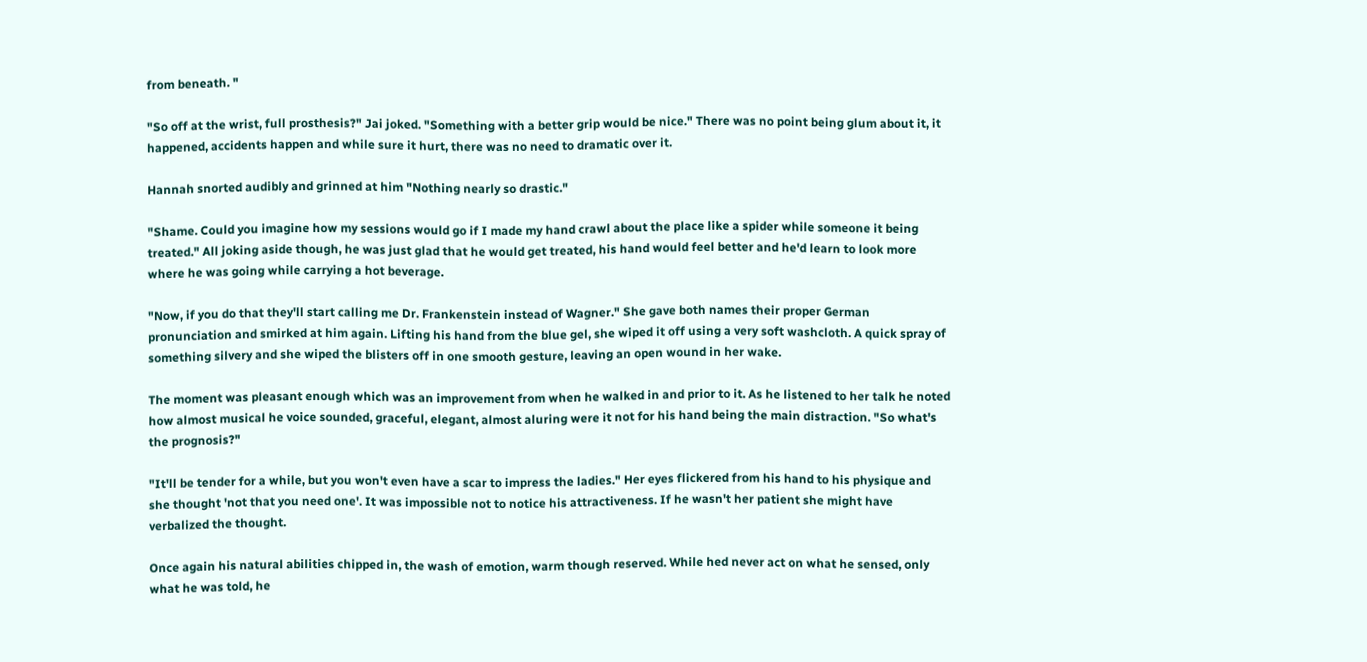from beneath. "

"So off at the wrist, full prosthesis?" Jai joked. "Something with a better grip would be nice." There was no point being glum about it, it happened, accidents happen and while sure it hurt, there was no need to dramatic over it.

Hannah snorted audibly and grinned at him "Nothing nearly so drastic."

"Shame. Could you imagine how my sessions would go if I made my hand crawl about the place like a spider while someone it being treated." All joking aside though, he was just glad that he would get treated, his hand would feel better and he'd learn to look more where he was going while carrying a hot beverage.

"Now, if you do that they'll start calling me Dr. Frankenstein instead of Wagner." She gave both names their proper German pronunciation and smirked at him again. Lifting his hand from the blue gel, she wiped it off using a very soft washcloth. A quick spray of something silvery and she wiped the blisters off in one smooth gesture, leaving an open wound in her wake.

The moment was pleasant enough which was an improvement from when he walked in and prior to it. As he listened to her talk he noted how almost musical he voice sounded, graceful, elegant, almost aluring were it not for his hand being the main distraction. "So what's the prognosis?"

"It'll be tender for a while, but you won't even have a scar to impress the ladies." Her eyes flickered from his hand to his physique and she thought 'not that you need one'. It was impossible not to notice his attractiveness. If he wasn't her patient she might have verbalized the thought.

Once again his natural abilities chipped in, the wash of emotion, warm though reserved. While hed never act on what he sensed, only what he was told, he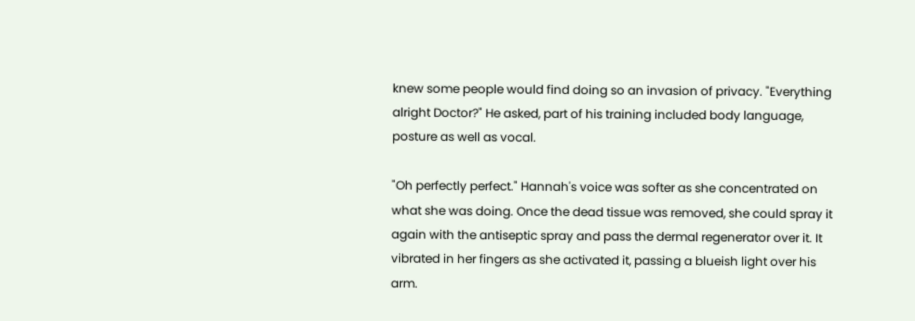knew some people would find doing so an invasion of privacy. "Everything alright Doctor?" He asked, part of his training included body language, posture as well as vocal.

"Oh perfectly perfect." Hannah's voice was softer as she concentrated on what she was doing. Once the dead tissue was removed, she could spray it again with the antiseptic spray and pass the dermal regenerator over it. It vibrated in her fingers as she activated it, passing a blueish light over his arm.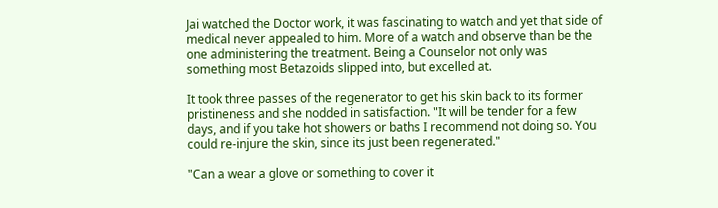Jai watched the Doctor work, it was fascinating to watch and yet that side of medical never appealed to him. More of a watch and observe than be the one administering the treatment. Being a Counselor not only was something most Betazoids slipped into, but excelled at.

It took three passes of the regenerator to get his skin back to its former pristineness and she nodded in satisfaction. "It will be tender for a few days, and if you take hot showers or baths I recommend not doing so. You could re-injure the skin, since its just been regenerated."

"Can a wear a glove or something to cover it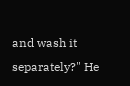and wash it separately?" He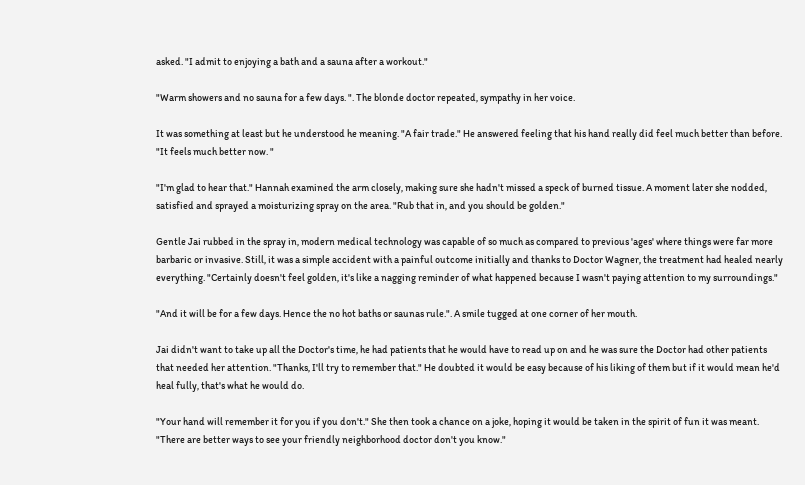asked. "I admit to enjoying a bath and a sauna after a workout."

"Warm showers and no sauna for a few days. ". The blonde doctor repeated, sympathy in her voice.

It was something at least but he understood he meaning. "A fair trade." He answered feeling that his hand really did feel much better than before. "It feels much better now. "

"I'm glad to hear that." Hannah examined the arm closely, making sure she hadn't missed a speck of burned tissue. A moment later she nodded, satisfied and sprayed a moisturizing spray on the area. "Rub that in, and you should be golden."

Gentle Jai rubbed in the spray in, modern medical technology was capable of so much as compared to previous 'ages' where things were far more barbaric or invasive. Still, it was a simple accident with a painful outcome initially and thanks to Doctor Wagner, the treatment had healed nearly everything. "Certainly doesn't feel golden, it's like a nagging reminder of what happened because I wasn't paying attention to my surroundings."

"And it will be for a few days. Hence the no hot baths or saunas rule.". A smile tugged at one corner of her mouth.

Jai didn't want to take up all the Doctor's time, he had patients that he would have to read up on and he was sure the Doctor had other patients that needed her attention. "Thanks, I'll try to remember that." He doubted it would be easy because of his liking of them but if it would mean he'd heal fully, that's what he would do.

"Your hand will remember it for you if you don't." She then took a chance on a joke, hoping it would be taken in the spirit of fun it was meant. "There are better ways to see your friendly neighborhood doctor don't you know."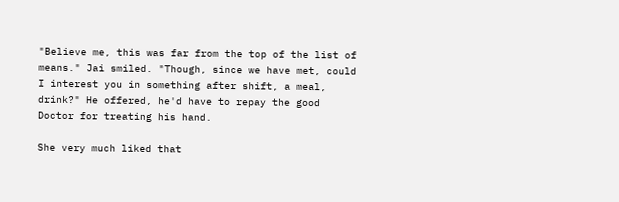"Believe me, this was far from the top of the list of means." Jai smiled. "Though, since we have met, could I interest you in something after shift, a meal, drink?" He offered, he'd have to repay the good Doctor for treating his hand.

She very much liked that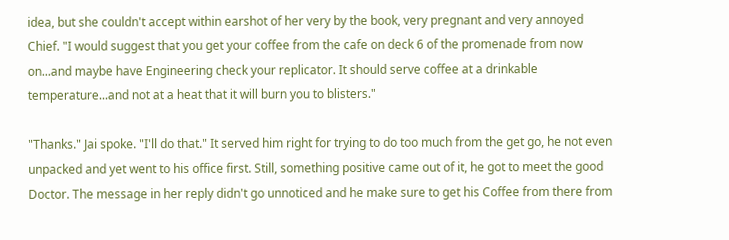idea, but she couldn't accept within earshot of her very by the book, very pregnant and very annoyed Chief. "I would suggest that you get your coffee from the cafe on deck 6 of the promenade from now on...and maybe have Engineering check your replicator. It should serve coffee at a drinkable temperature...and not at a heat that it will burn you to blisters."

"Thanks." Jai spoke. "I'll do that." It served him right for trying to do too much from the get go, he not even unpacked and yet went to his office first. Still, something positive came out of it, he got to meet the good Doctor. The message in her reply didn't go unnoticed and he make sure to get his Coffee from there from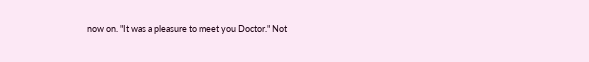now on. "It was a pleasure to meet you Doctor." Not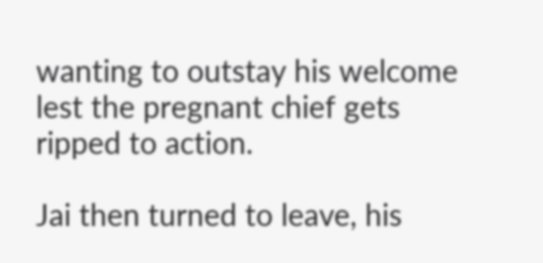wanting to outstay his welcome lest the pregnant chief gets ripped to action.

Jai then turned to leave, his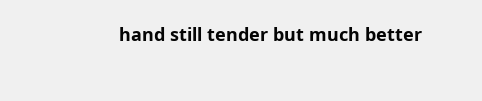hand still tender but much better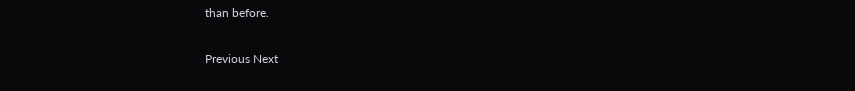than before.


Previous Next